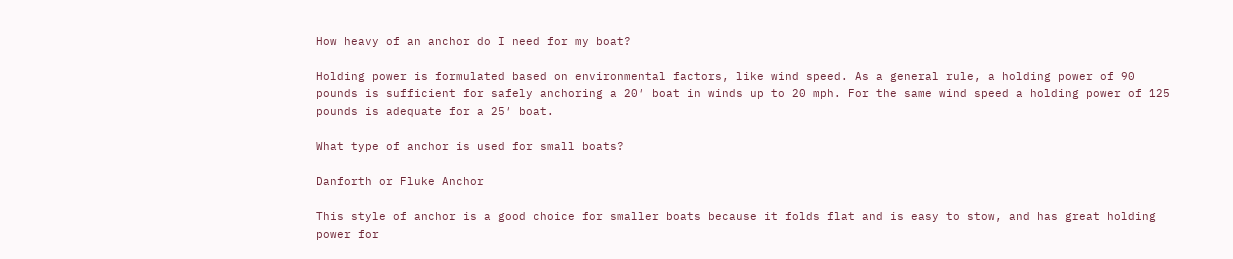How heavy of an anchor do I need for my boat?

Holding power is formulated based on environmental factors, like wind speed. As a general rule, a holding power of 90 pounds is sufficient for safely anchoring a 20′ boat in winds up to 20 mph. For the same wind speed a holding power of 125 pounds is adequate for a 25′ boat.

What type of anchor is used for small boats?

Danforth or Fluke Anchor

This style of anchor is a good choice for smaller boats because it folds flat and is easy to stow, and has great holding power for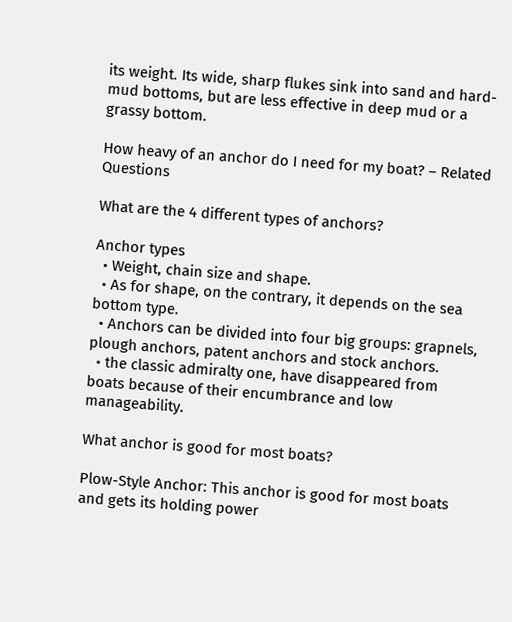its weight. Its wide, sharp flukes sink into sand and hard-mud bottoms, but are less effective in deep mud or a grassy bottom.

How heavy of an anchor do I need for my boat? – Related Questions

What are the 4 different types of anchors?

Anchor types
  • Weight, chain size and shape.
  • As for shape, on the contrary, it depends on the sea bottom type.
  • Anchors can be divided into four big groups: grapnels, plough anchors, patent anchors and stock anchors.
  • the classic admiralty one, have disappeared from boats because of their encumbrance and low manageability.

What anchor is good for most boats?

Plow-Style Anchor: This anchor is good for most boats and gets its holding power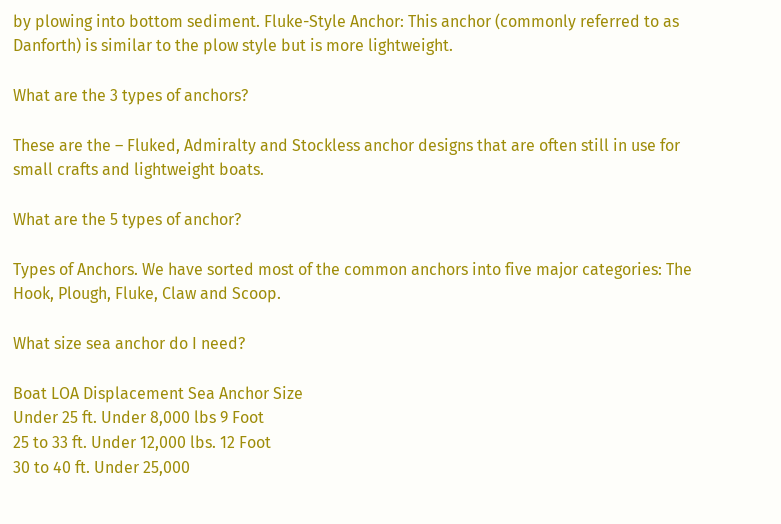by plowing into bottom sediment. Fluke-Style Anchor: This anchor (commonly referred to as Danforth) is similar to the plow style but is more lightweight.

What are the 3 types of anchors?

These are the – Fluked, Admiralty and Stockless anchor designs that are often still in use for small crafts and lightweight boats.

What are the 5 types of anchor?

Types of Anchors. We have sorted most of the common anchors into five major categories: The Hook, Plough, Fluke, Claw and Scoop.

What size sea anchor do I need?

Boat LOA Displacement Sea Anchor Size
Under 25 ft. Under 8,000 lbs 9 Foot
25 to 33 ft. Under 12,000 lbs. 12 Foot
30 to 40 ft. Under 25,000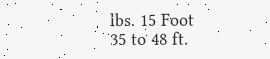lbs. 15 Foot
35 to 48 ft.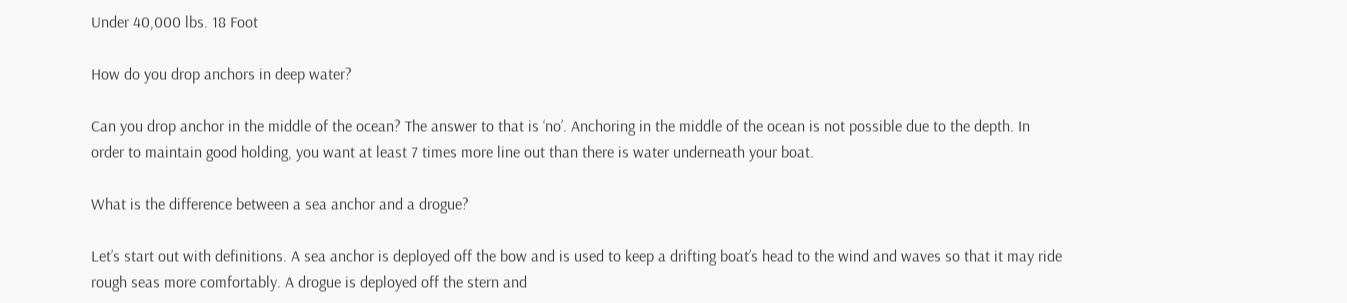Under 40,000 lbs. 18 Foot

How do you drop anchors in deep water?

Can you drop anchor in the middle of the ocean? The answer to that is ‘no’. Anchoring in the middle of the ocean is not possible due to the depth. In order to maintain good holding, you want at least 7 times more line out than there is water underneath your boat.

What is the difference between a sea anchor and a drogue?

Let’s start out with definitions. A sea anchor is deployed off the bow and is used to keep a drifting boat’s head to the wind and waves so that it may ride rough seas more comfortably. A drogue is deployed off the stern and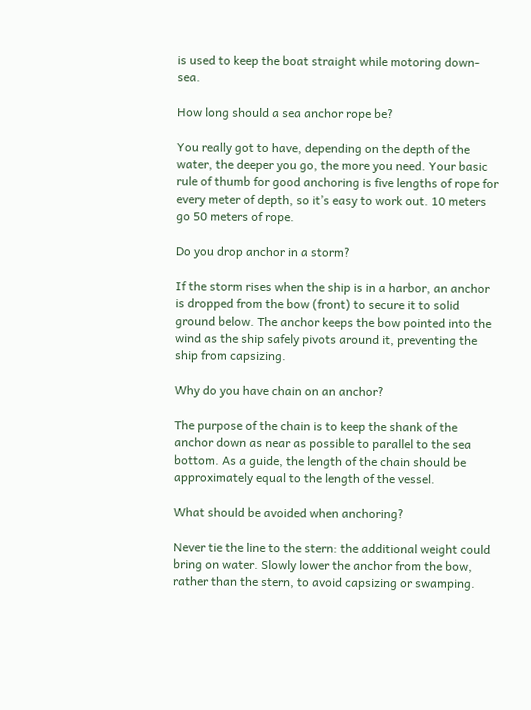is used to keep the boat straight while motoring down-sea.

How long should a sea anchor rope be?

You really got to have, depending on the depth of the water, the deeper you go, the more you need. Your basic rule of thumb for good anchoring is five lengths of rope for every meter of depth, so it’s easy to work out. 10 meters go 50 meters of rope.

Do you drop anchor in a storm?

If the storm rises when the ship is in a harbor, an anchor is dropped from the bow (front) to secure it to solid ground below. The anchor keeps the bow pointed into the wind as the ship safely pivots around it, preventing the ship from capsizing.

Why do you have chain on an anchor?

The purpose of the chain is to keep the shank of the anchor down as near as possible to parallel to the sea bottom. As a guide, the length of the chain should be approximately equal to the length of the vessel.

What should be avoided when anchoring?

Never tie the line to the stern: the additional weight could bring on water. Slowly lower the anchor from the bow, rather than the stern, to avoid capsizing or swamping.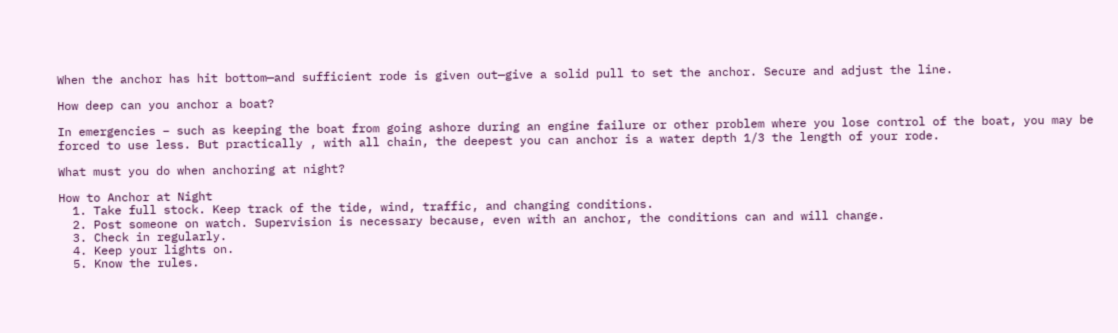When the anchor has hit bottom—and sufficient rode is given out—give a solid pull to set the anchor. Secure and adjust the line.

How deep can you anchor a boat?

In emergencies – such as keeping the boat from going ashore during an engine failure or other problem where you lose control of the boat, you may be forced to use less. But practically , with all chain, the deepest you can anchor is a water depth 1/3 the length of your rode.

What must you do when anchoring at night?

How to Anchor at Night
  1. Take full stock. Keep track of the tide, wind, traffic, and changing conditions.
  2. Post someone on watch. Supervision is necessary because, even with an anchor, the conditions can and will change.
  3. Check in regularly.
  4. Keep your lights on.
  5. Know the rules.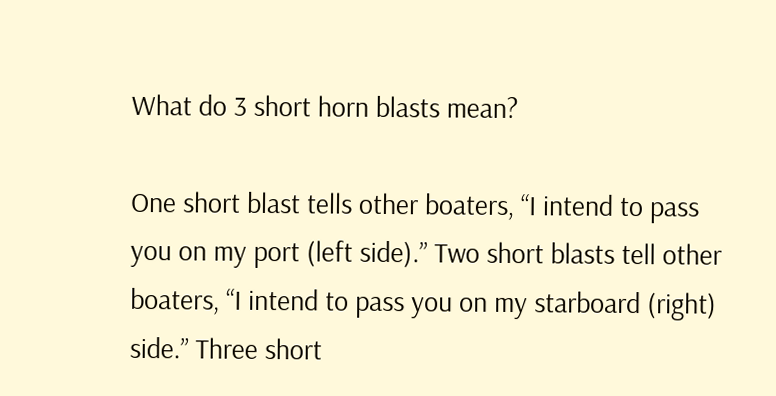What do 3 short horn blasts mean?

One short blast tells other boaters, “I intend to pass you on my port (left side).” Two short blasts tell other boaters, “I intend to pass you on my starboard (right) side.” Three short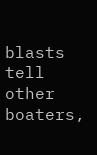blasts tell other boaters,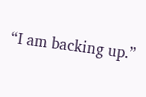“I am backing up.”